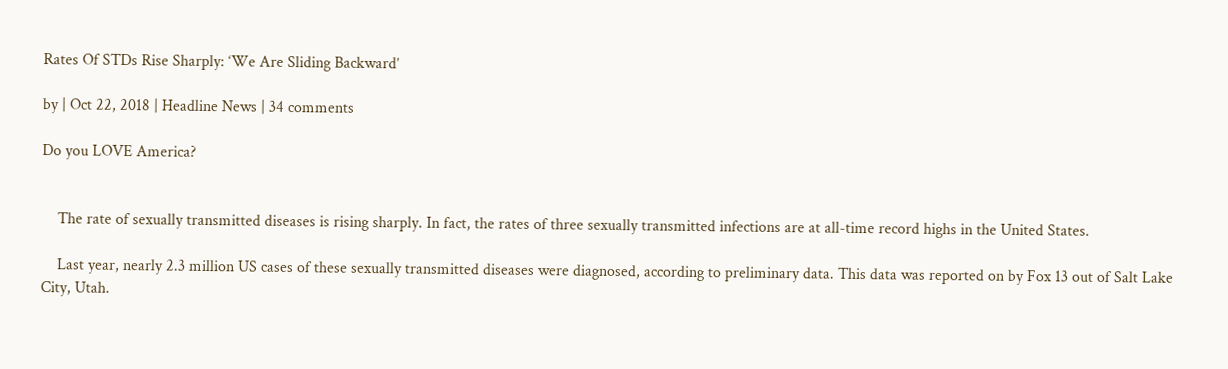Rates Of STDs Rise Sharply: ‘We Are Sliding Backward’

by | Oct 22, 2018 | Headline News | 34 comments

Do you LOVE America?


    The rate of sexually transmitted diseases is rising sharply. In fact, the rates of three sexually transmitted infections are at all-time record highs in the United States.

    Last year, nearly 2.3 million US cases of these sexually transmitted diseases were diagnosed, according to preliminary data. This data was reported on by Fox 13 out of Salt Lake City, Utah.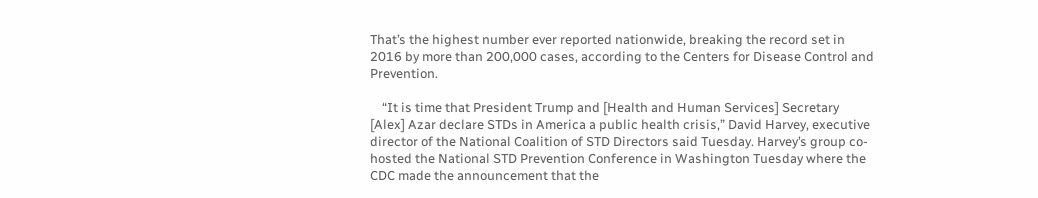That’s the highest number ever reported nationwide, breaking the record set in 2016 by more than 200,000 cases, according to the Centers for Disease Control and Prevention.

    “It is time that President Trump and [Health and Human Services] Secretary [Alex] Azar declare STDs in America a public health crisis,” David Harvey, executive director of the National Coalition of STD Directors said Tuesday. Harvey’s group co-hosted the National STD Prevention Conference in Washington Tuesday where the CDC made the announcement that the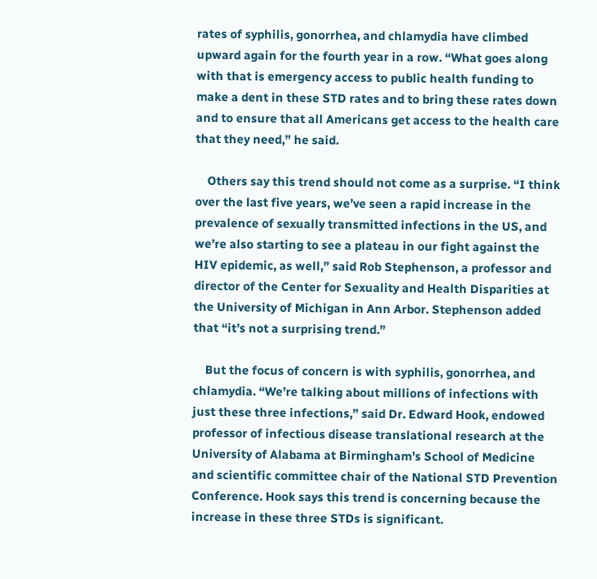rates of syphilis, gonorrhea, and chlamydia have climbed upward again for the fourth year in a row. “What goes along with that is emergency access to public health funding to make a dent in these STD rates and to bring these rates down and to ensure that all Americans get access to the health care that they need,” he said.

    Others say this trend should not come as a surprise. “I think over the last five years, we’ve seen a rapid increase in the prevalence of sexually transmitted infections in the US, and we’re also starting to see a plateau in our fight against the HIV epidemic, as well,” said Rob Stephenson, a professor and director of the Center for Sexuality and Health Disparities at the University of Michigan in Ann Arbor. Stephenson added that “it’s not a surprising trend.”

    But the focus of concern is with syphilis, gonorrhea, and chlamydia. “We’re talking about millions of infections with just these three infections,” said Dr. Edward Hook, endowed professor of infectious disease translational research at the University of Alabama at Birmingham’s School of Medicine and scientific committee chair of the National STD Prevention Conference. Hook says this trend is concerning because the increase in these three STDs is significant.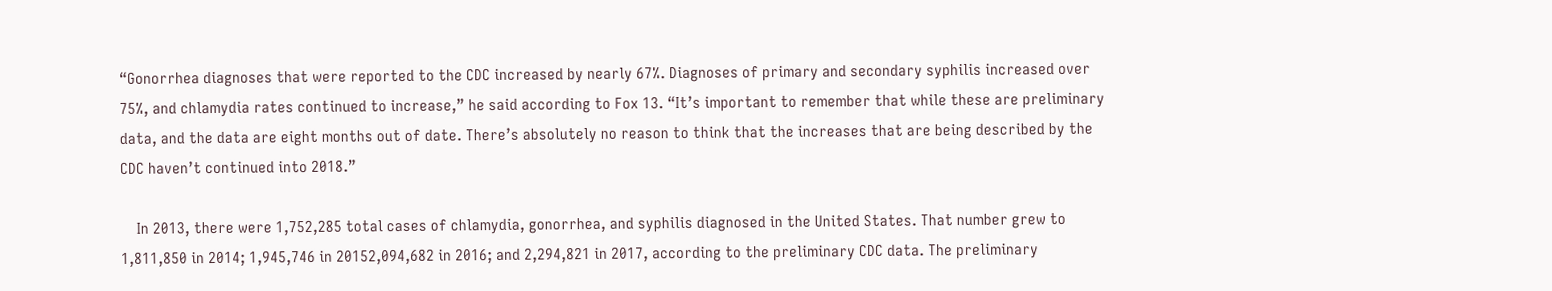“Gonorrhea diagnoses that were reported to the CDC increased by nearly 67%. Diagnoses of primary and secondary syphilis increased over 75%, and chlamydia rates continued to increase,” he said according to Fox 13. “It’s important to remember that while these are preliminary data, and the data are eight months out of date. There’s absolutely no reason to think that the increases that are being described by the CDC haven’t continued into 2018.”

    In 2013, there were 1,752,285 total cases of chlamydia, gonorrhea, and syphilis diagnosed in the United States. That number grew to 1,811,850 in 2014; 1,945,746 in 20152,094,682 in 2016; and 2,294,821 in 2017, according to the preliminary CDC data. The preliminary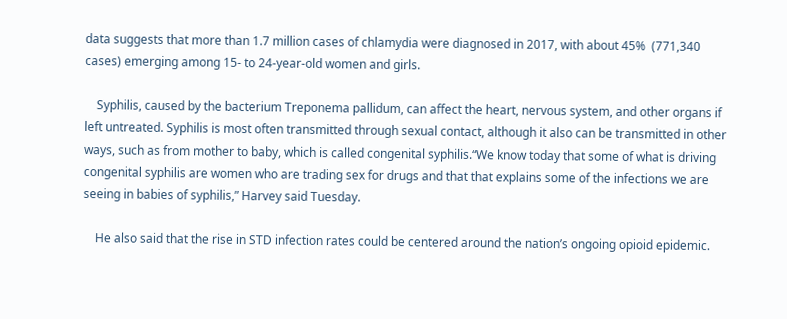data suggests that more than 1.7 million cases of chlamydia were diagnosed in 2017, with about 45%  (771,340 cases) emerging among 15- to 24-year-old women and girls.

    Syphilis, caused by the bacterium Treponema pallidum, can affect the heart, nervous system, and other organs if left untreated. Syphilis is most often transmitted through sexual contact, although it also can be transmitted in other ways, such as from mother to baby, which is called congenital syphilis.“We know today that some of what is driving congenital syphilis are women who are trading sex for drugs and that that explains some of the infections we are seeing in babies of syphilis,” Harvey said Tuesday.

    He also said that the rise in STD infection rates could be centered around the nation’s ongoing opioid epidemic.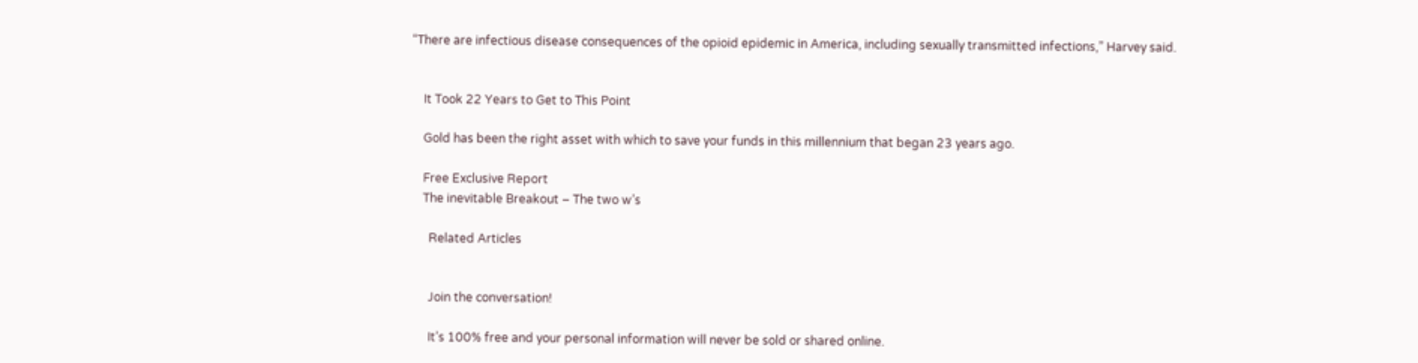“There are infectious disease consequences of the opioid epidemic in America, including sexually transmitted infections,” Harvey said.


    It Took 22 Years to Get to This Point

    Gold has been the right asset with which to save your funds in this millennium that began 23 years ago.

    Free Exclusive Report
    The inevitable Breakout – The two w’s

      Related Articles


      Join the conversation!

      It’s 100% free and your personal information will never be sold or shared online.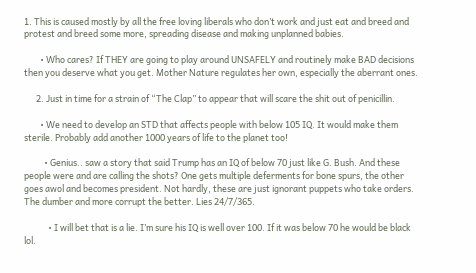1. This is caused mostly by all the free loving liberals who don’t work and just eat and breed and protest and breed some more, spreading disease and making unplanned babies.

        • Who cares? If THEY are going to play around UNSAFELY and routinely make BAD decisions then you deserve what you get. Mother Nature regulates her own, especially the aberrant ones.

      2. Just in time for a strain of “The Clap” to appear that will scare the shit out of penicillin.

        • We need to develop an STD that affects people with below 105 IQ. It would make them sterile. Probably add another 1000 years of life to the planet too!

          • Genius.. saw a story that said Trump has an IQ of below 70 just like G. Bush. And these people were and are calling the shots? One gets multiple deferments for bone spurs, the other goes awol and becomes president. Not hardly, these are just ignorant puppets who take orders. The dumber and more corrupt the better. Lies 24/7/365.

            • I will bet that is a lie. I’m sure his IQ is well over 100. If it was below 70 he would be black lol.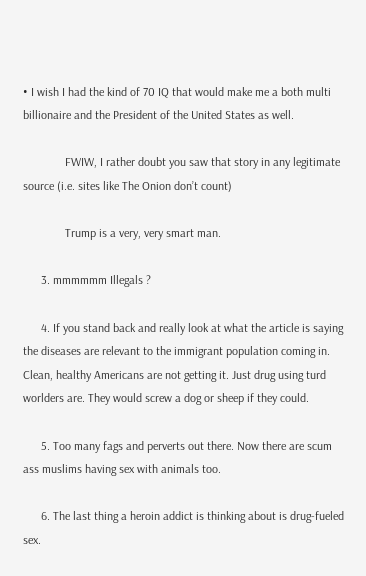• I wish I had the kind of 70 IQ that would make me a both multi billionaire and the President of the United States as well.

              FWIW, I rather doubt you saw that story in any legitimate source (i.e. sites like The Onion don’t count)

              Trump is a very, very smart man.

      3. mmmmmm Illegals ?

      4. If you stand back and really look at what the article is saying the diseases are relevant to the immigrant population coming in. Clean, healthy Americans are not getting it. Just drug using turd worlders are. They would screw a dog or sheep if they could.

      5. Too many fags and perverts out there. Now there are scum ass muslims having sex with animals too.

      6. The last thing a heroin addict is thinking about is drug-fueled sex.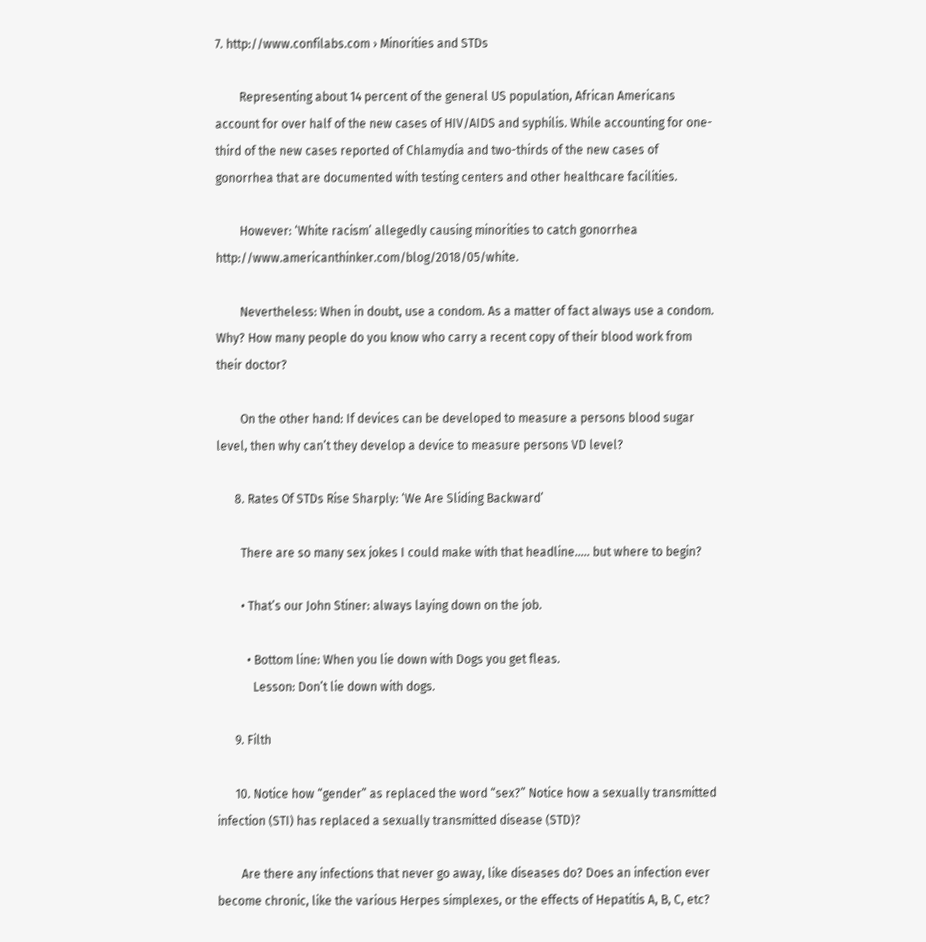7. http://www.confilabs.com › Minorities and STDs

        Representing about 14 percent of the general US population, African Americans account for over half of the new cases of HIV/AIDS and syphilis. While accounting for one-third of the new cases reported of Chlamydia and two-thirds of the new cases of gonorrhea that are documented with testing centers and other healthcare facilities.

        However: ‘White racism’ allegedly causing minorities to catch gonorrhea http://www.americanthinker.com/blog/2018/05/white.

        Nevertheless: When in doubt, use a condom. As a matter of fact always use a condom. Why? How many people do you know who carry a recent copy of their blood work from their doctor?

        On the other hand: If devices can be developed to measure a persons blood sugar level, then why can’t they develop a device to measure persons VD level?

      8. Rates Of STDs Rise Sharply: ‘We Are Sliding Backward’

        There are so many sex jokes I could make with that headline….. but where to begin?

        • That’s our John Stiner: always laying down on the job.

          • Bottom line: When you lie down with Dogs you get fleas.
            Lesson: Don’t lie down with dogs.

      9. Filth

      10. Notice how “gender” as replaced the word “sex?” Notice how a sexually transmitted infection (STI) has replaced a sexually transmitted disease (STD)?

        Are there any infections that never go away, like diseases do? Does an infection ever become chronic, like the various Herpes simplexes, or the effects of Hepatitis A, B, C, etc?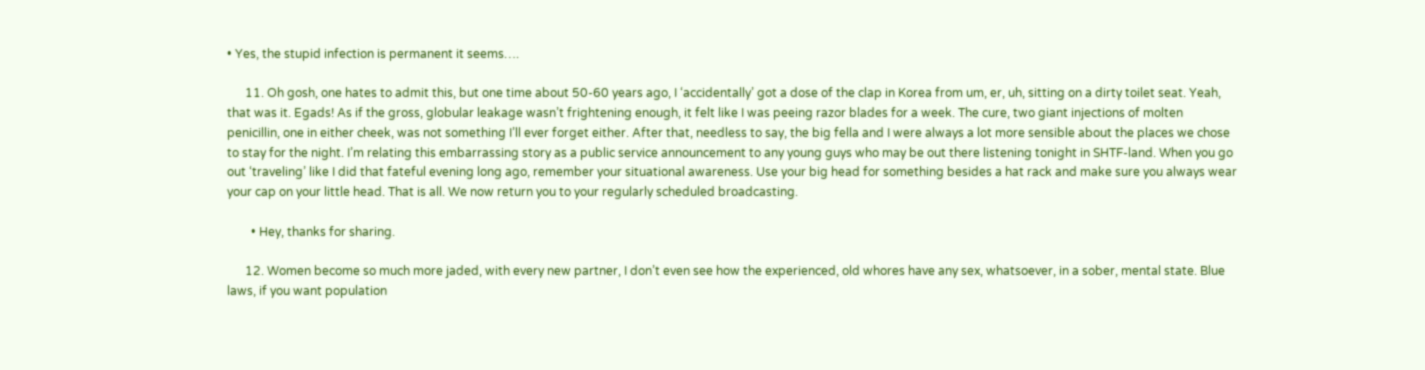• Yes, the stupid infection is permanent it seems….

      11. Oh gosh, one hates to admit this, but one time about 50-60 years ago, I ‘accidentally’ got a dose of the clap in Korea from um, er, uh, sitting on a dirty toilet seat. Yeah, that was it. Egads! As if the gross, globular leakage wasn’t frightening enough, it felt like I was peeing razor blades for a week. The cure, two giant injections of molten penicillin, one in either cheek, was not something I’ll ever forget either. After that, needless to say, the big fella and I were always a lot more sensible about the places we chose to stay for the night. I’m relating this embarrassing story as a public service announcement to any young guys who may be out there listening tonight in SHTF-land. When you go out ‘traveling’ like I did that fateful evening long ago, remember your situational awareness. Use your big head for something besides a hat rack and make sure you always wear your cap on your little head. That is all. We now return you to your regularly scheduled broadcasting.

        • Hey, thanks for sharing.

      12. Women become so much more jaded, with every new partner, I don’t even see how the experienced, old whores have any sex, whatsoever, in a sober, mental state. Blue laws, if you want population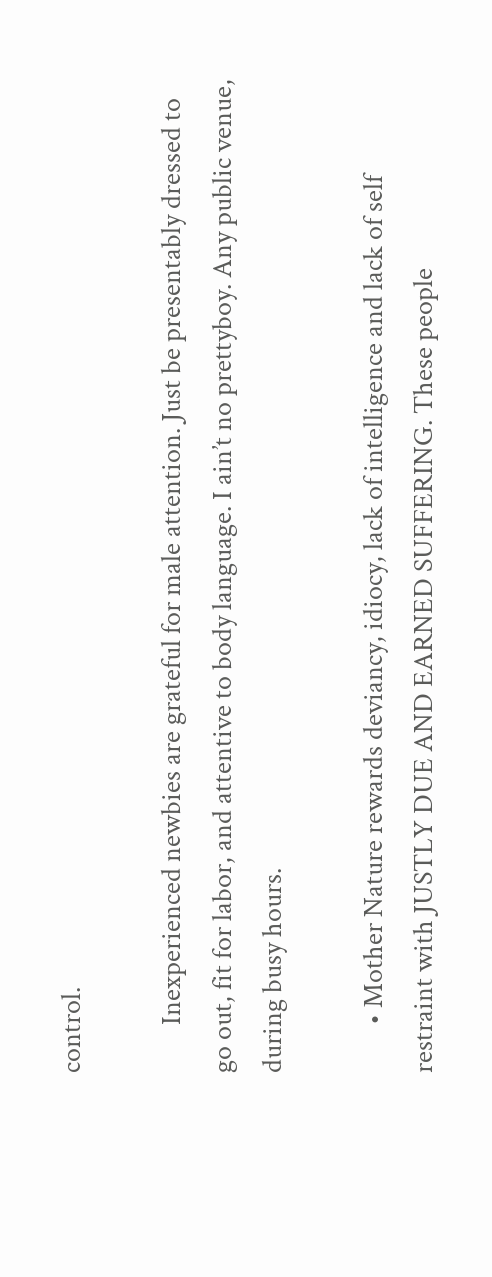control.

        Inexperienced newbies are grateful for male attention. Just be presentably dressed to go out, fit for labor, and attentive to body language. I ain’t no prettyboy. Any public venue, during busy hours.

        • Mother Nature rewards deviancy, idiocy, lack of intelligence and lack of self restraint with JUSTLY DUE AND EARNED SUFFERING. These people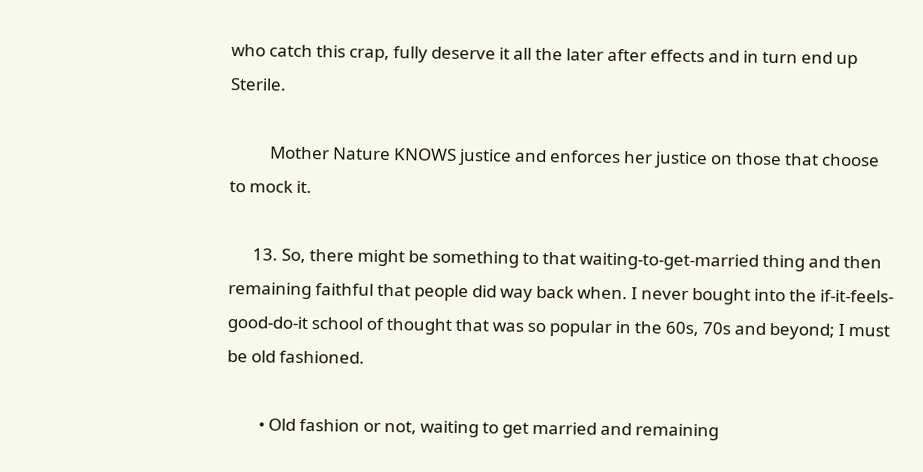who catch this crap, fully deserve it all the later after effects and in turn end up Sterile.

          Mother Nature KNOWS justice and enforces her justice on those that choose to mock it.

      13. So, there might be something to that waiting-to-get-married thing and then remaining faithful that people did way back when. I never bought into the if-it-feels-good-do-it school of thought that was so popular in the 60s, 70s and beyond; I must be old fashioned.

        • Old fashion or not, waiting to get married and remaining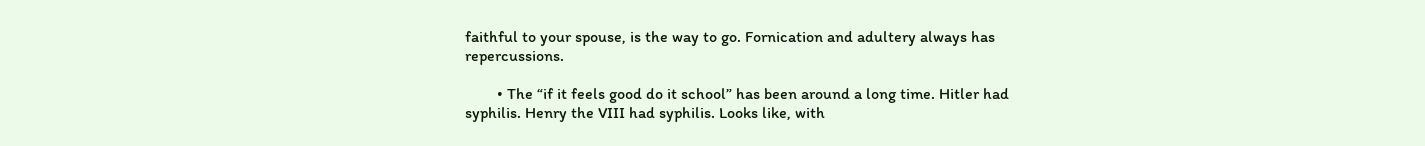faithful to your spouse, is the way to go. Fornication and adultery always has repercussions.

        • The “if it feels good do it school” has been around a long time. Hitler had syphilis. Henry the VIII had syphilis. Looks like, with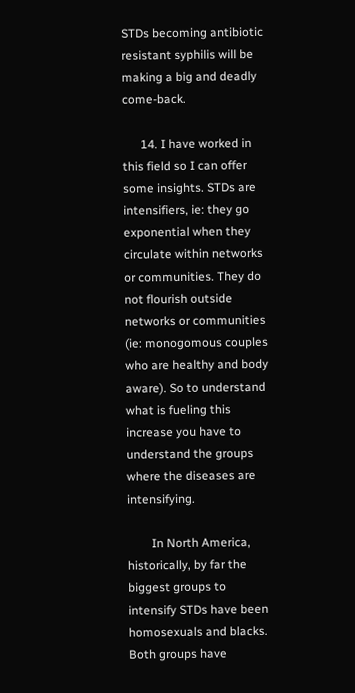STDs becoming antibiotic resistant syphilis will be making a big and deadly come-back.

      14. I have worked in this field so I can offer some insights. STDs are intensifiers, ie: they go exponential when they circulate within networks or communities. They do not flourish outside networks or communities (ie: monogomous couples who are healthy and body aware). So to understand what is fueling this increase you have to understand the groups where the diseases are intensifying.

        In North America, historically, by far the biggest groups to intensify STDs have been homosexuals and blacks. Both groups have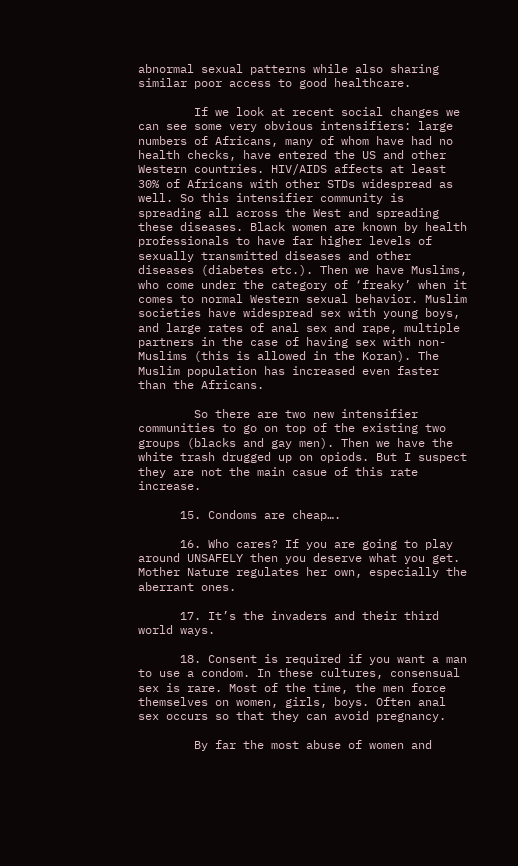abnormal sexual patterns while also sharing similar poor access to good healthcare.

        If we look at recent social changes we can see some very obvious intensifiers: large numbers of Africans, many of whom have had no health checks, have entered the US and other Western countries. HIV/AIDS affects at least 30% of Africans with other STDs widespread as well. So this intensifier community is spreading all across the West and spreading these diseases. Black women are known by health professionals to have far higher levels of sexually transmitted diseases and other diseases (diabetes etc.). Then we have Muslims, who come under the category of ‘freaky’ when it comes to normal Western sexual behavior. Muslim societies have widespread sex with young boys, and large rates of anal sex and rape, multiple partners in the case of having sex with non-Muslims (this is allowed in the Koran). The Muslim population has increased even faster than the Africans.

        So there are two new intensifier communities to go on top of the existing two groups (blacks and gay men). Then we have the white trash drugged up on opiods. But I suspect they are not the main casue of this rate increase.

      15. Condoms are cheap….

      16. Who cares? If you are going to play around UNSAFELY then you deserve what you get. Mother Nature regulates her own, especially the aberrant ones.

      17. It’s the invaders and their third world ways.

      18. Consent is required if you want a man to use a condom. In these cultures, consensual sex is rare. Most of the time, the men force themselves on women, girls, boys. Often anal sex occurs so that they can avoid pregnancy.

        By far the most abuse of women and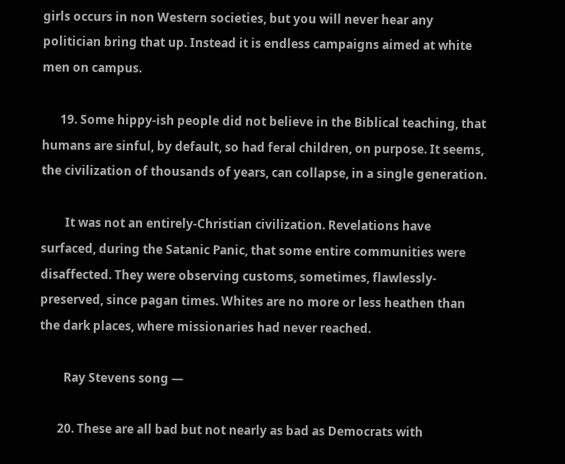girls occurs in non Western societies, but you will never hear any politician bring that up. Instead it is endless campaigns aimed at white men on campus.

      19. Some hippy-ish people did not believe in the Biblical teaching, that humans are sinful, by default, so had feral children, on purpose. It seems, the civilization of thousands of years, can collapse, in a single generation.

        It was not an entirely-Christian civilization. Revelations have surfaced, during the Satanic Panic, that some entire communities were disaffected. They were observing customs, sometimes, flawlessly-preserved, since pagan times. Whites are no more or less heathen than the dark places, where missionaries had never reached.

        Ray Stevens song —

      20. These are all bad but not nearly as bad as Democrats with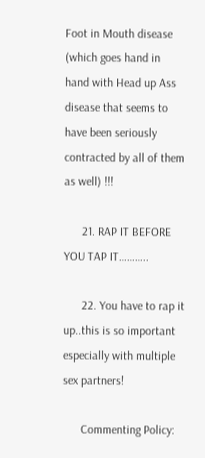Foot in Mouth disease (which goes hand in hand with Head up Ass disease that seems to have been seriously contracted by all of them as well) !!!

      21. RAP IT BEFORE YOU TAP IT………..

      22. You have to rap it up..this is so important especially with multiple sex partners!

      Commenting Policy: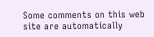Some comments on this web site are automatically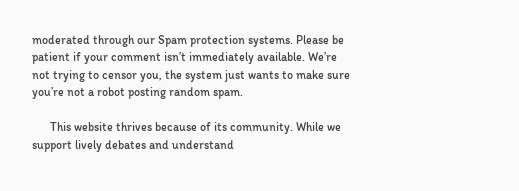moderated through our Spam protection systems. Please be patient if your comment isn’t immediately available. We’re not trying to censor you, the system just wants to make sure you’re not a robot posting random spam.

      This website thrives because of its community. While we support lively debates and understand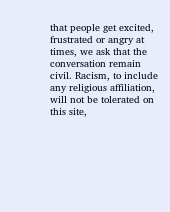that people get excited, frustrated or angry at times, we ask that the conversation remain civil. Racism, to include any religious affiliation, will not be tolerated on this site,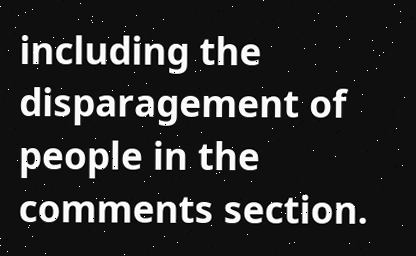including the disparagement of people in the comments section.